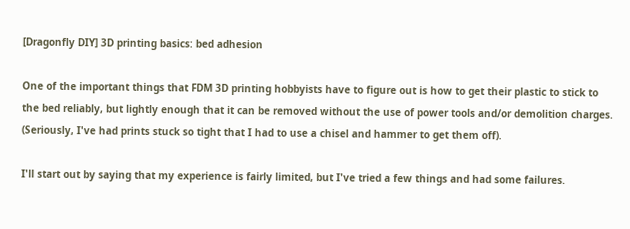[Dragonfly DIY] 3D printing basics: bed adhesion

One of the important things that FDM 3D printing hobbyists have to figure out is how to get their plastic to stick to the bed reliably, but lightly enough that it can be removed without the use of power tools and/or demolition charges. (Seriously, I've had prints stuck so tight that I had to use a chisel and hammer to get them off).

I'll start out by saying that my experience is fairly limited, but I've tried a few things and had some failures.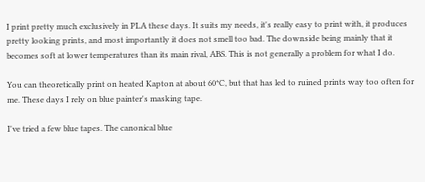I print pretty much exclusively in PLA these days. It suits my needs, it's really easy to print with, it produces pretty looking prints, and most importantly it does not smell too bad. The downside being mainly that it becomes soft at lower temperatures than its main rival, ABS. This is not generally a problem for what I do.

You can theoretically print on heated Kapton at about 60*C, but that has led to ruined prints way too often for me. These days I rely on blue painter's masking tape.

I've tried a few blue tapes. The canonical blue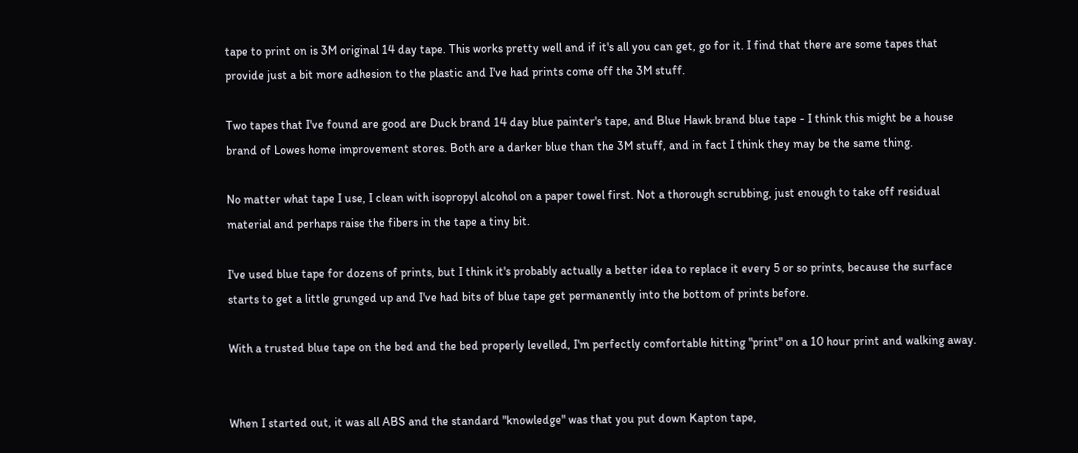tape to print on is 3M original 14 day tape. This works pretty well and if it's all you can get, go for it. I find that there are some tapes that provide just a bit more adhesion to the plastic and I've had prints come off the 3M stuff.

Two tapes that I've found are good are Duck brand 14 day blue painter's tape, and Blue Hawk brand blue tape - I think this might be a house brand of Lowes home improvement stores. Both are a darker blue than the 3M stuff, and in fact I think they may be the same thing.

No matter what tape I use, I clean with isopropyl alcohol on a paper towel first. Not a thorough scrubbing, just enough to take off residual material and perhaps raise the fibers in the tape a tiny bit.

I've used blue tape for dozens of prints, but I think it's probably actually a better idea to replace it every 5 or so prints, because the surface starts to get a little grunged up and I've had bits of blue tape get permanently into the bottom of prints before.

With a trusted blue tape on the bed and the bed properly levelled, I'm perfectly comfortable hitting "print" on a 10 hour print and walking away.


When I started out, it was all ABS and the standard "knowledge" was that you put down Kapton tape,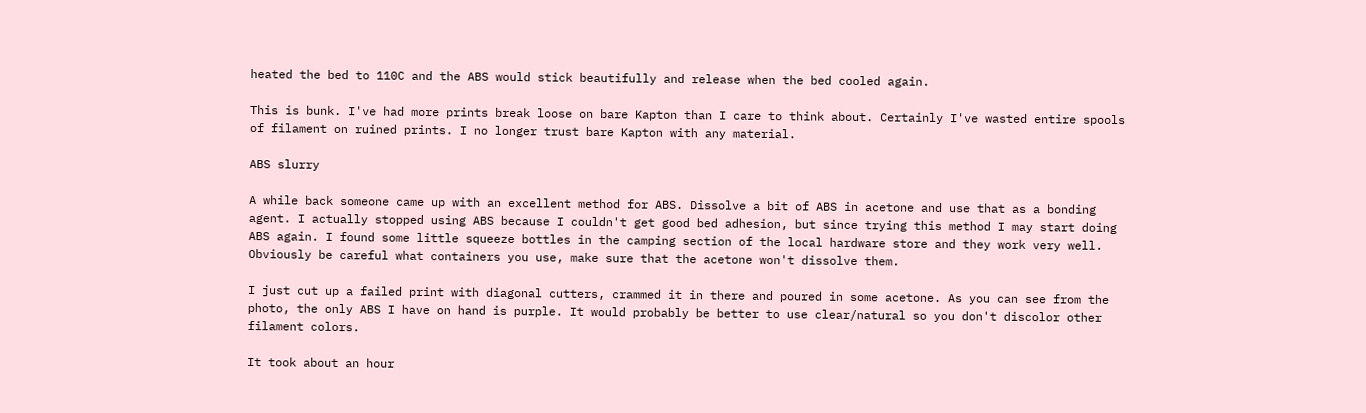heated the bed to 110C and the ABS would stick beautifully and release when the bed cooled again.

This is bunk. I've had more prints break loose on bare Kapton than I care to think about. Certainly I've wasted entire spools of filament on ruined prints. I no longer trust bare Kapton with any material.

ABS slurry

A while back someone came up with an excellent method for ABS. Dissolve a bit of ABS in acetone and use that as a bonding agent. I actually stopped using ABS because I couldn't get good bed adhesion, but since trying this method I may start doing ABS again. I found some little squeeze bottles in the camping section of the local hardware store and they work very well. Obviously be careful what containers you use, make sure that the acetone won't dissolve them.

I just cut up a failed print with diagonal cutters, crammed it in there and poured in some acetone. As you can see from the photo, the only ABS I have on hand is purple. It would probably be better to use clear/natural so you don't discolor other filament colors.

It took about an hour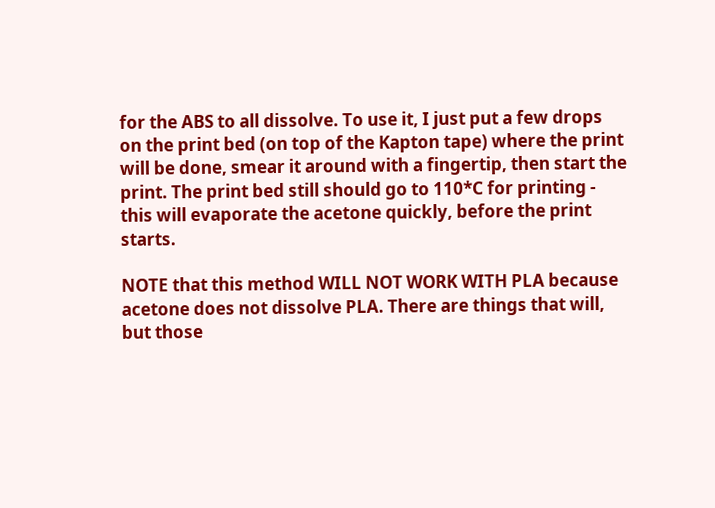for the ABS to all dissolve. To use it, I just put a few drops on the print bed (on top of the Kapton tape) where the print will be done, smear it around with a fingertip, then start the print. The print bed still should go to 110*C for printing - this will evaporate the acetone quickly, before the print starts.

NOTE that this method WILL NOT WORK WITH PLA because acetone does not dissolve PLA. There are things that will, but those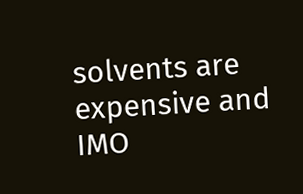solvents are expensive and IMO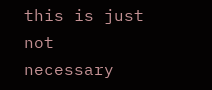this is just not necessary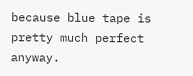because blue tape is pretty much perfect anyway.